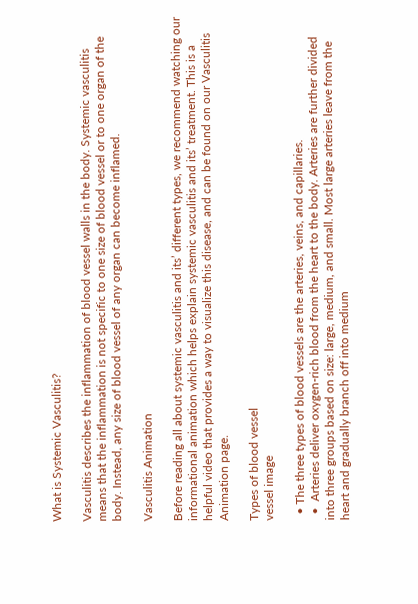What is Systemic Vasculitis?

Vasculitis describes the inflammation of blood vessel walls in the body. Systemic vasculitis means that the inflammation is not specific to one size of blood vessel or to one organ of the body. Instead, any size of blood vessel of any organ can become inflamed.

Vasculitis Animation

Before reading all about systemic vasculitis and its’ different types, we recommend watching our informational animation which helps explain systemic vasculitis and its’ treatment. This is a helpful video that provides a way to visualize this disease, and can be found on our Vasculitis Animation page.

Types of blood vessel
vessel image

  • The three types of blood vessels are the arteries, veins, and capillaries.
  •  Arteries deliver oxygen-rich blood from the heart to the body. Arteries are further divided into three groups based on size: large, medium, and small. Most large arteries leave from the heart and gradually branch off into medium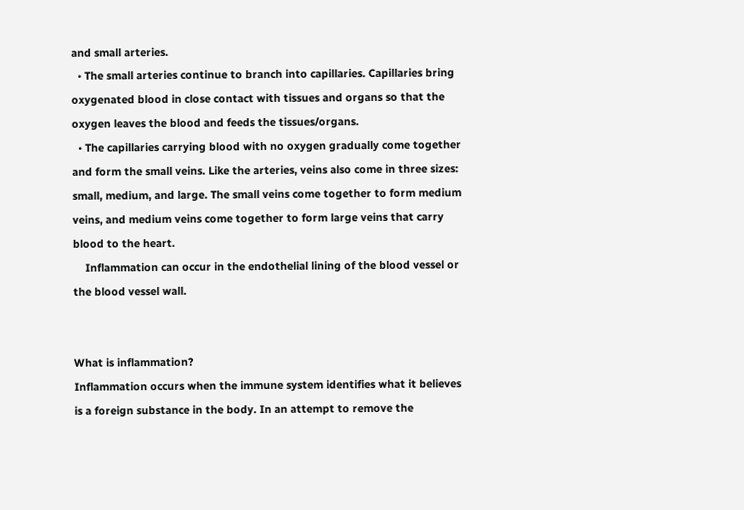and small arteries.
  • The small arteries continue to branch into capillaries. Capillaries bring oxygenated blood in close contact with tissues and organs so that the oxygen leaves the blood and feeds the tissues/organs.
  • The capillaries carrying blood with no oxygen gradually come together and form the small veins. Like the arteries, veins also come in three sizes: small, medium, and large. The small veins come together to form medium veins, and medium veins come together to form large veins that carry blood to the heart.
    Inflammation can occur in the endothelial lining of the blood vessel or the blood vessel wall.


What is inflammation?
Inflammation occurs when the immune system identifies what it believes is a foreign substance in the body. In an attempt to remove the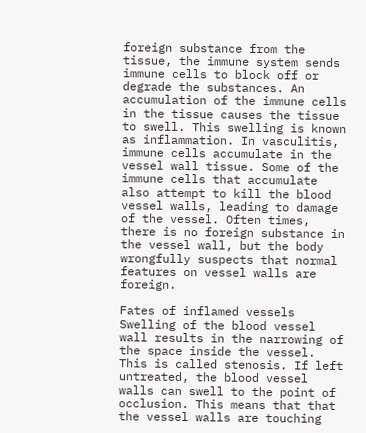foreign substance from the tissue, the immune system sends immune cells to block off or degrade the substances. An accumulation of the immune cells in the tissue causes the tissue to swell. This swelling is known as inflammation. In vasculitis, immune cells accumulate in the vessel wall tissue. Some of the immune cells that accumulate also attempt to kill the blood vessel walls, leading to damage of the vessel. Often times, there is no foreign substance in the vessel wall, but the body wrongfully suspects that normal features on vessel walls are foreign.

Fates of inflamed vessels
Swelling of the blood vessel wall results in the narrowing of the space inside the vessel. This is called stenosis. If left untreated, the blood vessel walls can swell to the point of occlusion. This means that that the vessel walls are touching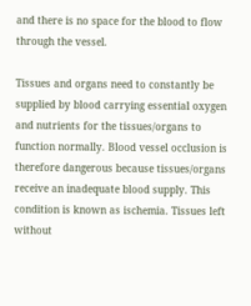and there is no space for the blood to flow through the vessel.

Tissues and organs need to constantly be supplied by blood carrying essential oxygen and nutrients for the tissues/organs to function normally. Blood vessel occlusion is therefore dangerous because tissues/organs receive an inadequate blood supply. This condition is known as ischemia. Tissues left without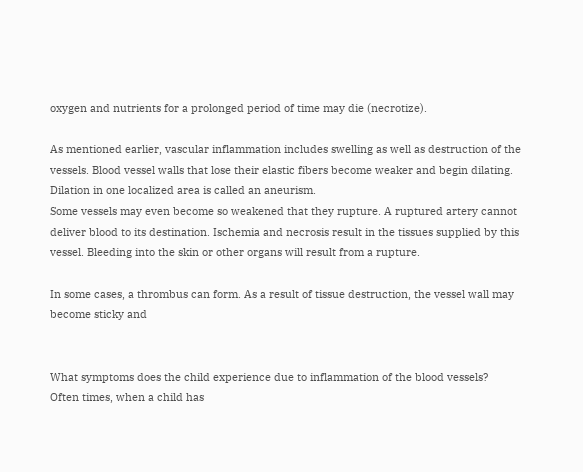oxygen and nutrients for a prolonged period of time may die (necrotize).

As mentioned earlier, vascular inflammation includes swelling as well as destruction of the vessels. Blood vessel walls that lose their elastic fibers become weaker and begin dilating. Dilation in one localized area is called an aneurism.
Some vessels may even become so weakened that they rupture. A ruptured artery cannot deliver blood to its destination. Ischemia and necrosis result in the tissues supplied by this vessel. Bleeding into the skin or other organs will result from a rupture.

In some cases, a thrombus can form. As a result of tissue destruction, the vessel wall may become sticky and


What symptoms does the child experience due to inflammation of the blood vessels?
Often times, when a child has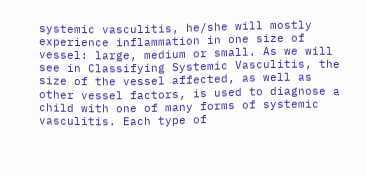systemic vasculitis, he/she will mostly experience inflammation in one size of vessel: large, medium or small. As we will see in Classifying Systemic Vasculitis, the size of the vessel affected, as well as other vessel factors, is used to diagnose a child with one of many forms of systemic vasculitis. Each type of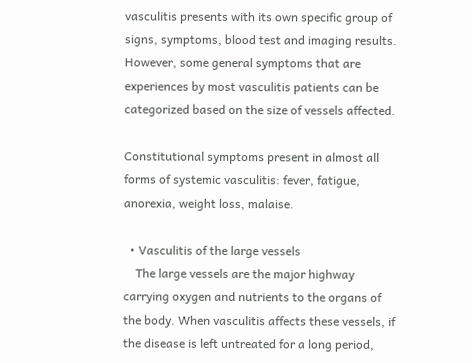vasculitis presents with its own specific group of signs, symptoms, blood test and imaging results. However, some general symptoms that are experiences by most vasculitis patients can be categorized based on the size of vessels affected.

Constitutional symptoms present in almost all forms of systemic vasculitis: fever, fatigue, anorexia, weight loss, malaise.

  • Vasculitis of the large vessels
    The large vessels are the major highway carrying oxygen and nutrients to the organs of the body. When vasculitis affects these vessels, if the disease is left untreated for a long period,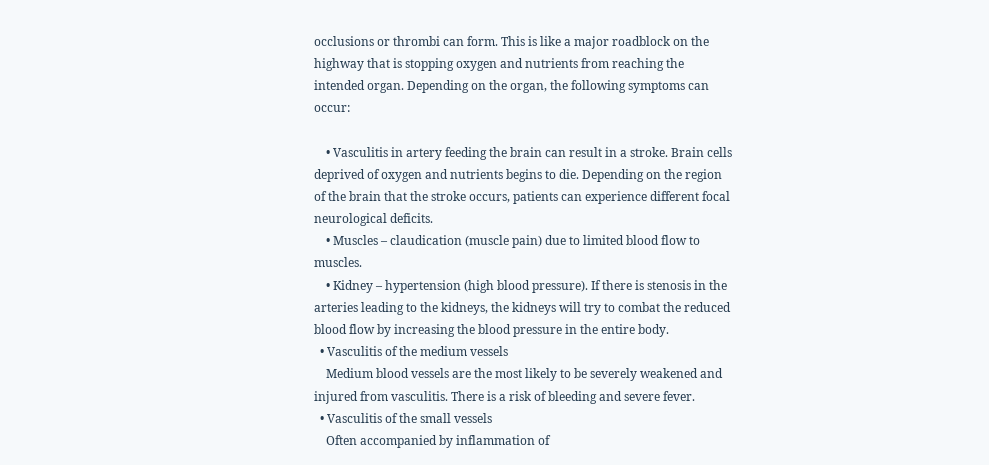occlusions or thrombi can form. This is like a major roadblock on the highway that is stopping oxygen and nutrients from reaching the intended organ. Depending on the organ, the following symptoms can occur:

    • Vasculitis in artery feeding the brain can result in a stroke. Brain cells deprived of oxygen and nutrients begins to die. Depending on the region of the brain that the stroke occurs, patients can experience different focal neurological deficits.
    • Muscles – claudication (muscle pain) due to limited blood flow to muscles.
    • Kidney – hypertension (high blood pressure). If there is stenosis in the arteries leading to the kidneys, the kidneys will try to combat the reduced blood flow by increasing the blood pressure in the entire body.
  • Vasculitis of the medium vessels
    Medium blood vessels are the most likely to be severely weakened and injured from vasculitis. There is a risk of bleeding and severe fever.
  • Vasculitis of the small vessels
    Often accompanied by inflammation of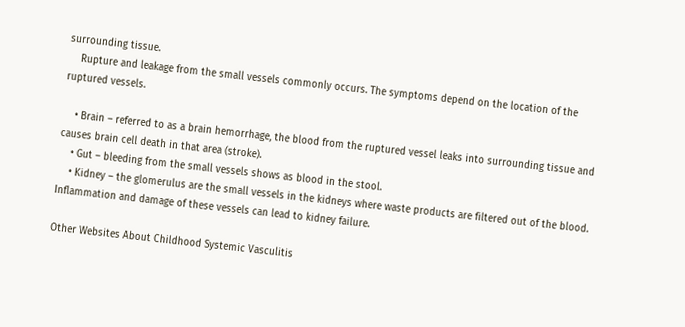surrounding tissue.
    Rupture and leakage from the small vessels commonly occurs. The symptoms depend on the location of the ruptured vessels.

    • Brain – referred to as a brain hemorrhage, the blood from the ruptured vessel leaks into surrounding tissue and causes brain cell death in that area (stroke).
    • Gut – bleeding from the small vessels shows as blood in the stool.
    • Kidney – the glomerulus are the small vessels in the kidneys where waste products are filtered out of the blood. Inflammation and damage of these vessels can lead to kidney failure.

Other Websites About Childhood Systemic Vasculitis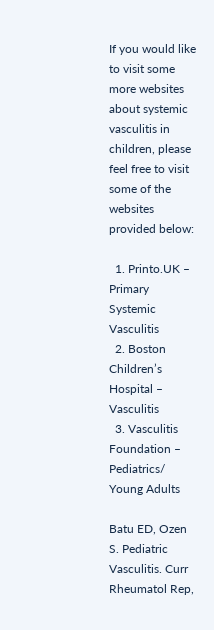If you would like to visit some more websites about systemic vasculitis in children, please feel free to visit some of the websites provided below:

  1. Printo.UK – Primary Systemic Vasculitis
  2. Boston Children’s Hospital – Vasculitis
  3. Vasculitis Foundation – Pediatrics/ Young Adults

Batu ED, Ozen S. Pediatric Vasculitis. Curr Rheumatol Rep,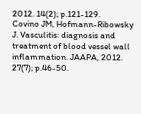2012. 14(2); p.121-129.
Covino JM, Hofmann-Ribowsky J. Vasculitis: diagnosis and treatment of blood vessel wall inflammation. JAAPA, 2012. 27(7); p.46-50.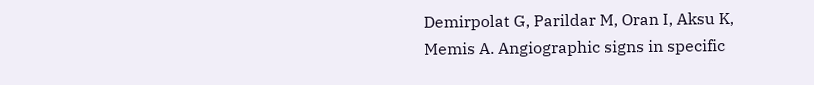Demirpolat G, Parildar M, Oran I, Aksu K, Memis A. Angiographic signs in specific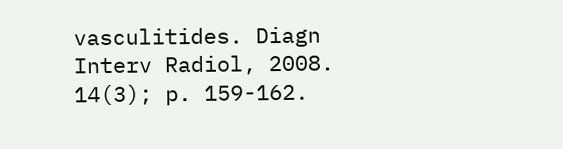vasculitides. Diagn Interv Radiol, 2008. 14(3); p. 159-162.